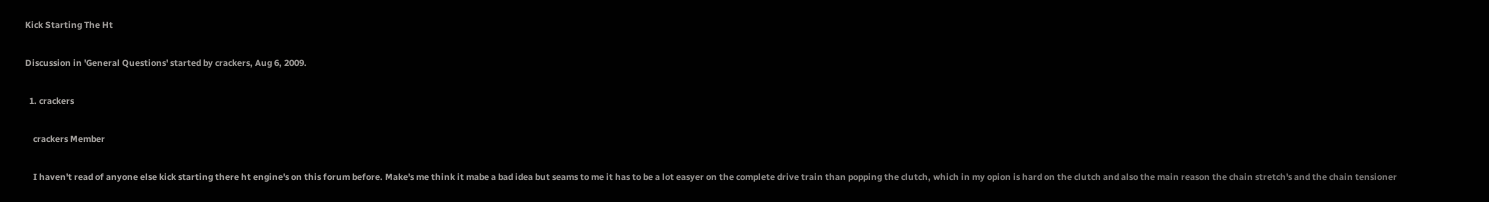Kick Starting The Ht

Discussion in 'General Questions' started by crackers, Aug 6, 2009.

  1. crackers

    crackers Member

    I haven't read of anyone else kick starting there ht engine's on this forum before. Make's me think it mabe a bad idea but seams to me it has to be a lot easyer on the complete drive train than popping the clutch, which in my opion is hard on the clutch and also the main reason the chain stretch's and the chain tensioner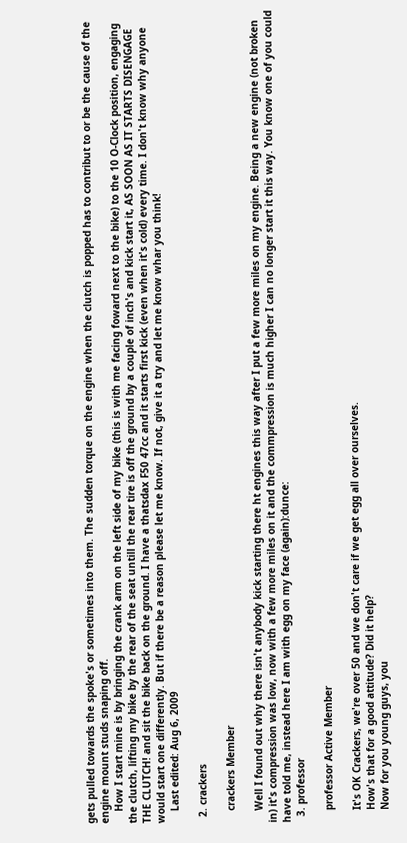gets pulled towards the spoke's or sometimes into them. The sudden torque on the engine when the clutch is popped has to contribut to or be the cause of the engine mount studs snaping off.
    How I start mine is by bringing the crank arm on the left side of my bike (this is with me facing foward next to the bike) to the 10 O-Clock position, engaging the clutch, lifting my bike by the rear of the seat untill the rear tire is off the ground by a couple of inch's and kick start it, AS SOON AS IT STARTS DISENGAGE THE CLUTCH! and sit the bike back on the ground. I have a thatsdax F50 47cc and it starts first kick (even when it's cold) every time. I don't know why anyone would start one differently. But if there be a reason please let me know. If not, give it a try and let me know whar you think!
    Last edited: Aug 6, 2009

  2. crackers

    crackers Member

    Well I found out why there isn't anybody kick starting there ht engines this way after I put a few more miles on my engine. Being a new engine (not broken in) it's compression was low, now with a few more miles on it and the commpression is much higher I can no longer start it this way. You know one of you could have told me, instead here I am with egg on my face (again):dunce:
  3. professor

    professor Active Member

    It's OK Crackers, we're over 50 and we don't care if we get egg all over ourselves.
    How's that for a good attitude? Did it help?
    Now for you young guys, you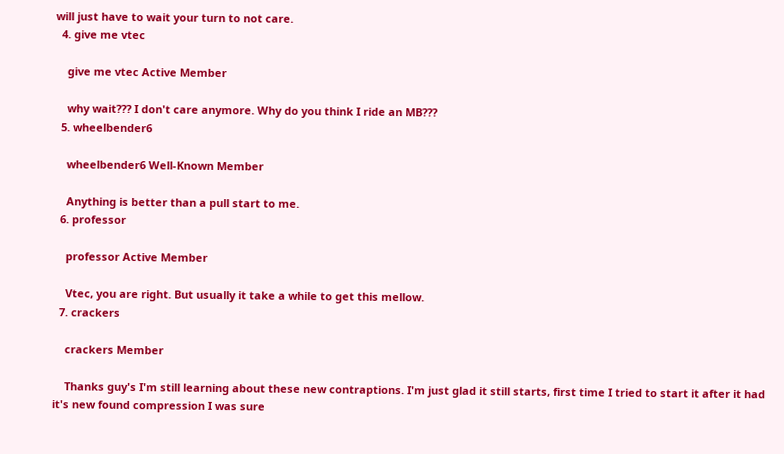will just have to wait your turn to not care.
  4. give me vtec

    give me vtec Active Member

    why wait??? I don't care anymore. Why do you think I ride an MB???
  5. wheelbender6

    wheelbender6 Well-Known Member

    Anything is better than a pull start to me.
  6. professor

    professor Active Member

    Vtec, you are right. But usually it take a while to get this mellow.
  7. crackers

    crackers Member

    Thanks guy's I'm still learning about these new contraptions. I'm just glad it still starts, first time I tried to start it after it had it's new found compression I was sure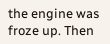the engine was froze up. Then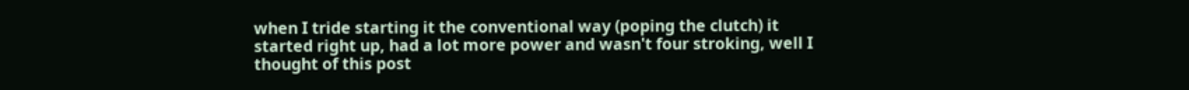when I tride starting it the conventional way (poping the clutch) it started right up, had a lot more power and wasn't four stroking, well I thought of this post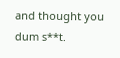and thought you dum s**t.